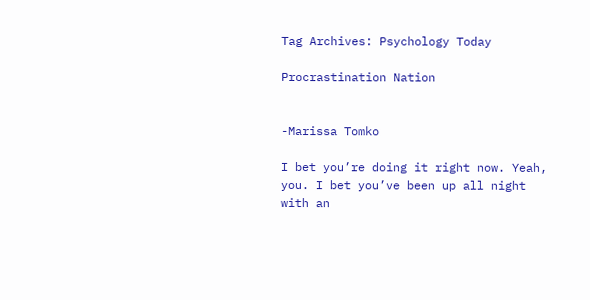Tag Archives: Psychology Today

Procrastination Nation


-Marissa Tomko

I bet you’re doing it right now. Yeah, you. I bet you’ve been up all night with an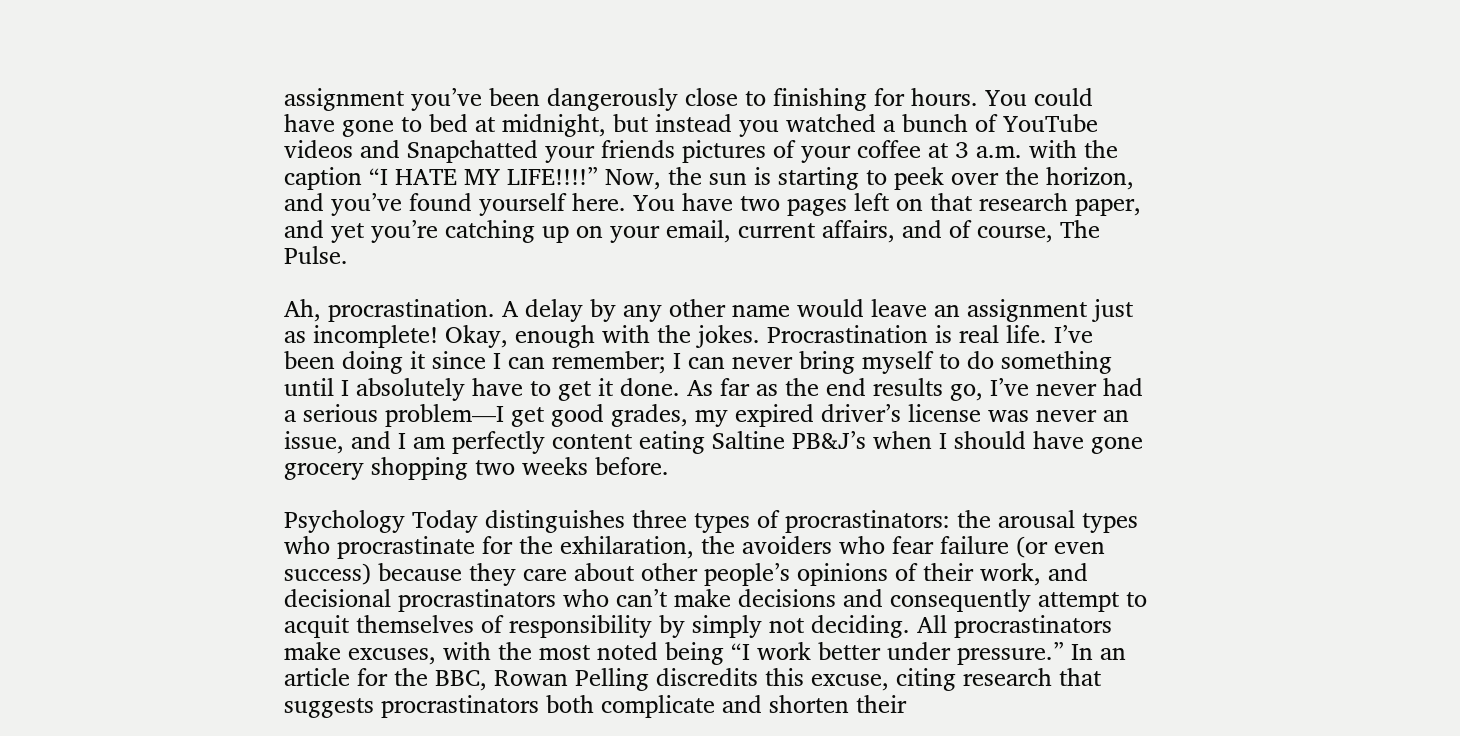assignment you’ve been dangerously close to finishing for hours. You could have gone to bed at midnight, but instead you watched a bunch of YouTube videos and Snapchatted your friends pictures of your coffee at 3 a.m. with the caption “I HATE MY LIFE!!!!” Now, the sun is starting to peek over the horizon, and you’ve found yourself here. You have two pages left on that research paper, and yet you’re catching up on your email, current affairs, and of course, The Pulse.

Ah, procrastination. A delay by any other name would leave an assignment just as incomplete! Okay, enough with the jokes. Procrastination is real life. I’ve been doing it since I can remember; I can never bring myself to do something until I absolutely have to get it done. As far as the end results go, I’ve never had a serious problem—I get good grades, my expired driver’s license was never an issue, and I am perfectly content eating Saltine PB&J’s when I should have gone grocery shopping two weeks before.

Psychology Today distinguishes three types of procrastinators: the arousal types who procrastinate for the exhilaration, the avoiders who fear failure (or even success) because they care about other people’s opinions of their work, and decisional procrastinators who can’t make decisions and consequently attempt to acquit themselves of responsibility by simply not deciding. All procrastinators make excuses, with the most noted being “I work better under pressure.” In an article for the BBC, Rowan Pelling discredits this excuse, citing research that suggests procrastinators both complicate and shorten their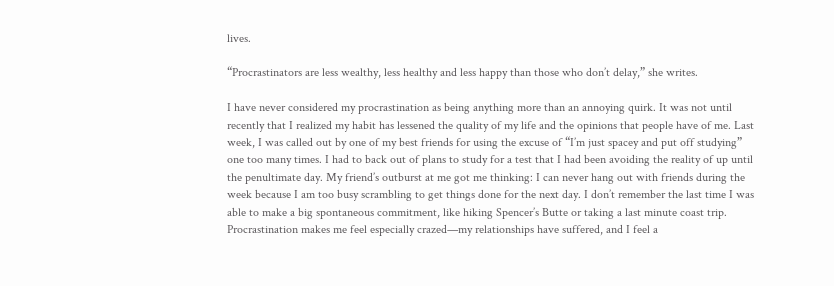lives.

“Procrastinators are less wealthy, less healthy and less happy than those who don’t delay,” she writes.

I have never considered my procrastination as being anything more than an annoying quirk. It was not until recently that I realized my habit has lessened the quality of my life and the opinions that people have of me. Last week, I was called out by one of my best friends for using the excuse of “I’m just spacey and put off studying” one too many times. I had to back out of plans to study for a test that I had been avoiding the reality of up until the penultimate day. My friend’s outburst at me got me thinking: I can never hang out with friends during the week because I am too busy scrambling to get things done for the next day. I don’t remember the last time I was able to make a big spontaneous commitment, like hiking Spencer’s Butte or taking a last minute coast trip. Procrastination makes me feel especially crazed—my relationships have suffered, and I feel a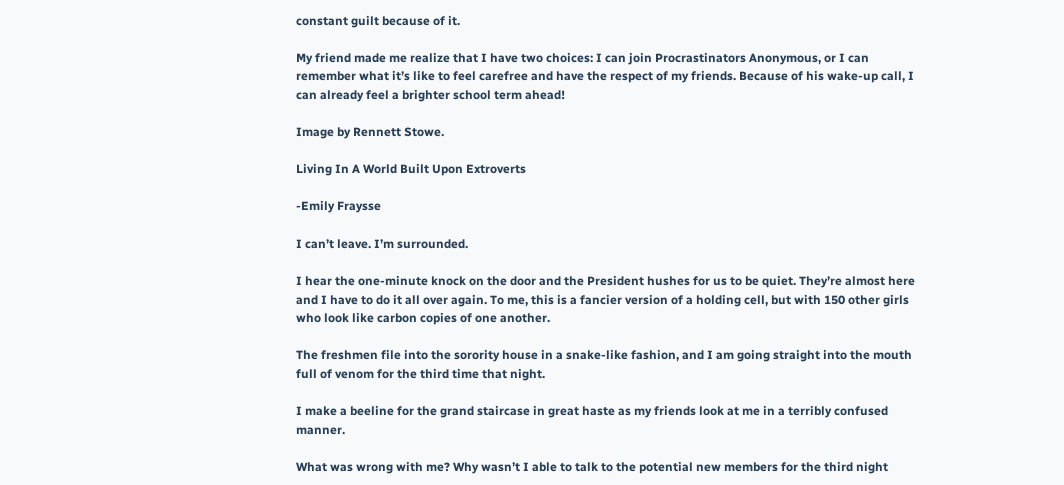constant guilt because of it.

My friend made me realize that I have two choices: I can join Procrastinators Anonymous, or I can remember what it’s like to feel carefree and have the respect of my friends. Because of his wake-up call, I can already feel a brighter school term ahead!

Image by Rennett Stowe.

Living In A World Built Upon Extroverts

-Emily Fraysse

I can’t leave. I’m surrounded.

I hear the one-minute knock on the door and the President hushes for us to be quiet. They’re almost here and I have to do it all over again. To me, this is a fancier version of a holding cell, but with 150 other girls who look like carbon copies of one another.

The freshmen file into the sorority house in a snake-like fashion, and I am going straight into the mouth full of venom for the third time that night.

I make a beeline for the grand staircase in great haste as my friends look at me in a terribly confused manner.

What was wrong with me? Why wasn’t I able to talk to the potential new members for the third night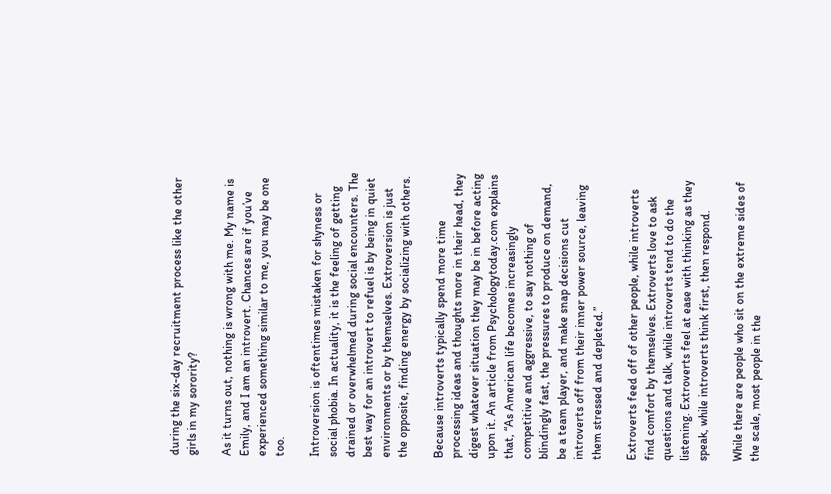during the six-day recruitment process like the other girls in my sorority?

As it turns out, nothing is wrong with me. My name is Emily, and I am an introvert. Chances are if you’ve experienced something similar to me, you may be one too.

Introversion is oftentimes mistaken for shyness or social phobia. In actuality, it is the feeling of getting drained or overwhelmed during social encounters. The best way for an introvert to refuel is by being in quiet environments or by themselves. Extroversion is just the opposite, finding energy by socializing with others.

Because introverts typically spend more time processing ideas and thoughts more in their head, they digest whatever situation they may be in before acting upon it. An article from Psychologytoday.com explains that, “As American life becomes increasingly competitive and aggressive, to say nothing of blindingly fast, the pressures to produce on demand, be a team player, and make snap decisions cut introverts off from their inner power source, leaving them stressed and depleted.”

Extroverts feed off of other people, while introverts find comfort by themselves. Extroverts love to ask questions and talk, while introverts tend to do the listening. Extroverts feel at ease with thinking as they speak, while introverts think first, then respond.

While there are people who sit on the extreme sides of the scale, most people in the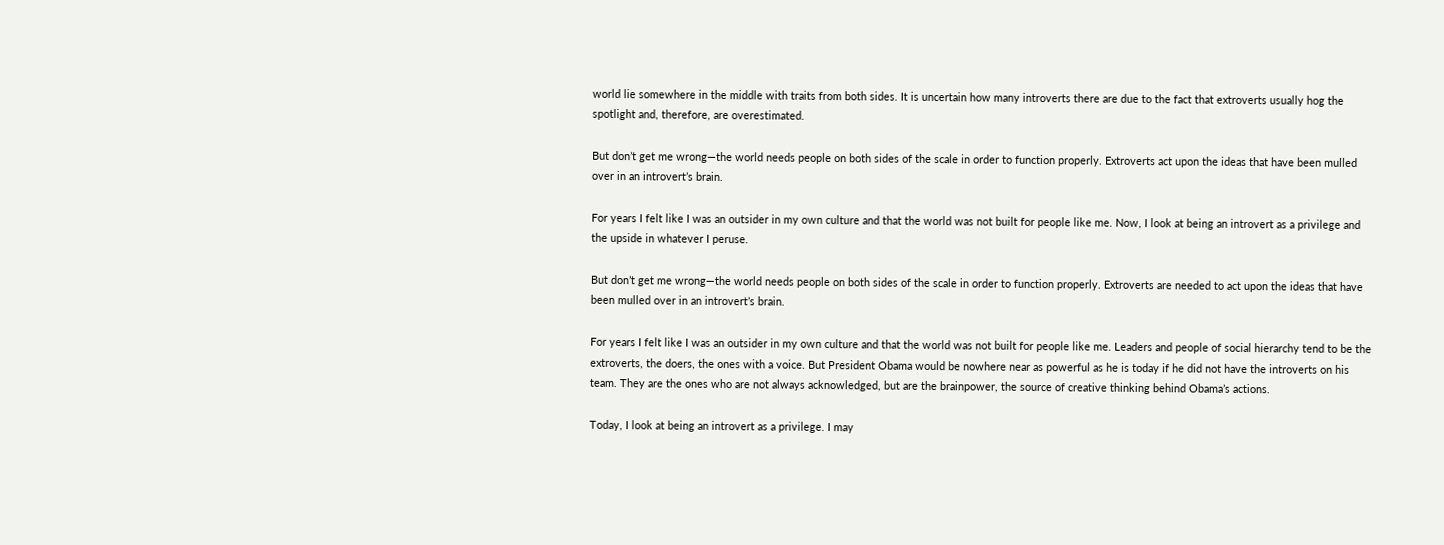world lie somewhere in the middle with traits from both sides. It is uncertain how many introverts there are due to the fact that extroverts usually hog the spotlight and, therefore, are overestimated.

But don’t get me wrong—the world needs people on both sides of the scale in order to function properly. Extroverts act upon the ideas that have been mulled over in an introvert’s brain.

For years I felt like I was an outsider in my own culture and that the world was not built for people like me. Now, I look at being an introvert as a privilege and the upside in whatever I peruse.

But don’t get me wrong—the world needs people on both sides of the scale in order to function properly. Extroverts are needed to act upon the ideas that have been mulled over in an introvert’s brain.

For years I felt like I was an outsider in my own culture and that the world was not built for people like me. Leaders and people of social hierarchy tend to be the extroverts, the doers, the ones with a voice. But President Obama would be nowhere near as powerful as he is today if he did not have the introverts on his team. They are the ones who are not always acknowledged, but are the brainpower, the source of creative thinking behind Obama’s actions.

Today, I look at being an introvert as a privilege. I may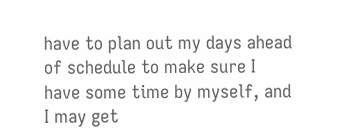have to plan out my days ahead of schedule to make sure I have some time by myself, and I may get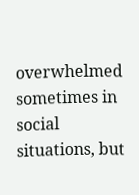overwhelmed sometimes in social situations, but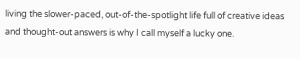living the slower-paced, out-of-the-spotlight life full of creative ideas and thought-out answers is why I call myself a lucky one.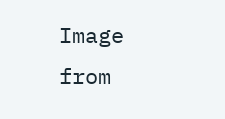Image from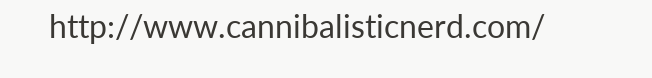http://www.cannibalisticnerd.com/